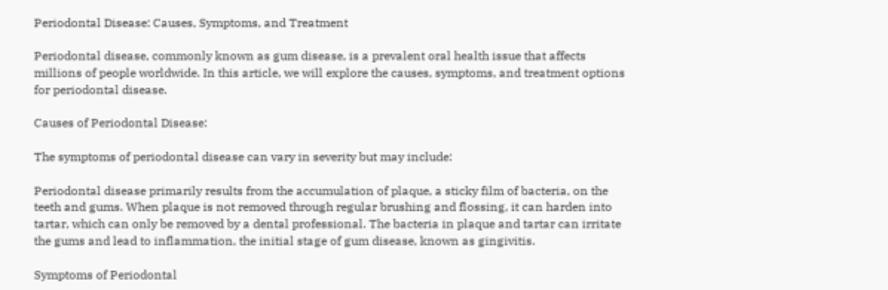Periodontal Disease: Causes, Symptoms, and Treatment

Periodontal disease, commonly known as gum disease, is a prevalent oral health issue that affects millions of people worldwide. In this article, we will explore the causes, symptoms, and treatment options for periodontal disease.

Causes of Periodontal Disease:

The symptoms of periodontal disease can vary in severity but may include:

Periodontal disease primarily results from the accumulation of plaque, a sticky film of bacteria, on the teeth and gums. When plaque is not removed through regular brushing and flossing, it can harden into tartar, which can only be removed by a dental professional. The bacteria in plaque and tartar can irritate the gums and lead to inflammation, the initial stage of gum disease, known as gingivitis.

Symptoms of Periodontal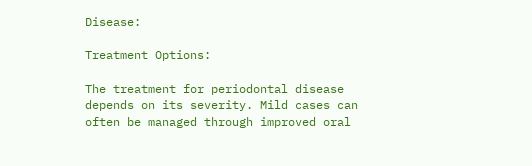Disease:

Treatment Options:

The treatment for periodontal disease depends on its severity. Mild cases can often be managed through improved oral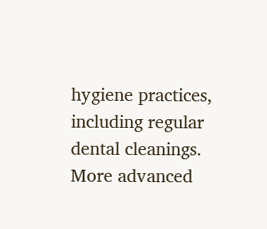hygiene practices, including regular dental cleanings. More advanced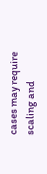cases may require scaling and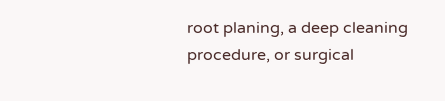root planing, a deep cleaning procedure, or surgical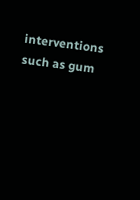interventions such as gum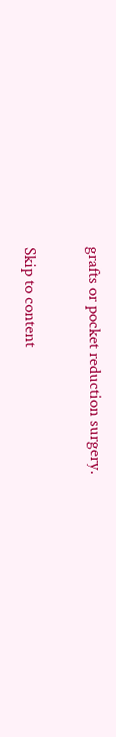grafts or pocket reduction surgery.

Skip to content